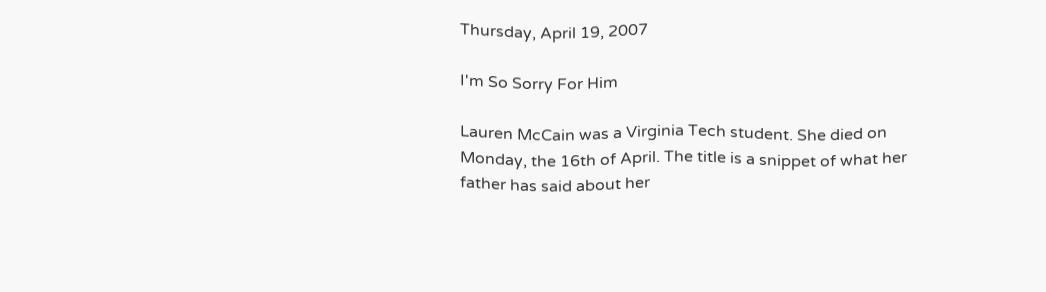Thursday, April 19, 2007

I'm So Sorry For Him

Lauren McCain was a Virginia Tech student. She died on Monday, the 16th of April. The title is a snippet of what her father has said about her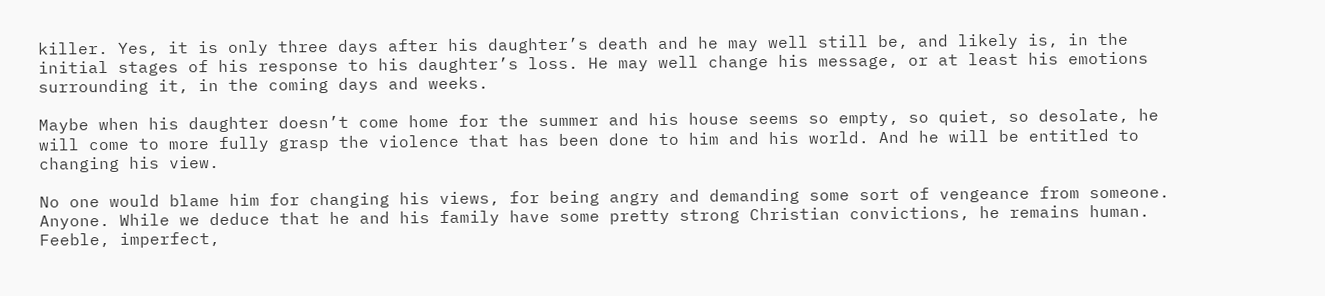killer. Yes, it is only three days after his daughter’s death and he may well still be, and likely is, in the initial stages of his response to his daughter’s loss. He may well change his message, or at least his emotions surrounding it, in the coming days and weeks.

Maybe when his daughter doesn’t come home for the summer and his house seems so empty, so quiet, so desolate, he will come to more fully grasp the violence that has been done to him and his world. And he will be entitled to changing his view.

No one would blame him for changing his views, for being angry and demanding some sort of vengeance from someone. Anyone. While we deduce that he and his family have some pretty strong Christian convictions, he remains human. Feeble, imperfect,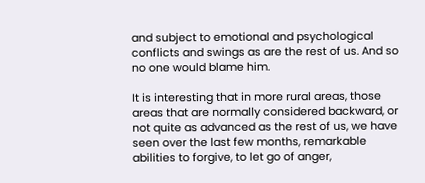and subject to emotional and psychological conflicts and swings as are the rest of us. And so no one would blame him.

It is interesting that in more rural areas, those areas that are normally considered backward, or not quite as advanced as the rest of us, we have seen over the last few months, remarkable abilities to forgive, to let go of anger,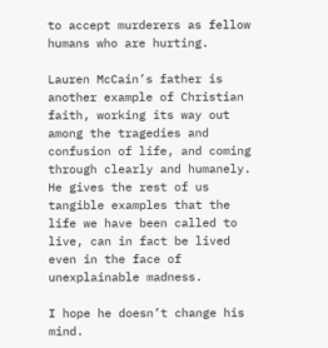to accept murderers as fellow humans who are hurting.

Lauren McCain’s father is another example of Christian faith, working its way out among the tragedies and confusion of life, and coming through clearly and humanely. He gives the rest of us tangible examples that the life we have been called to live, can in fact be lived even in the face of unexplainable madness.

I hope he doesn’t change his mind.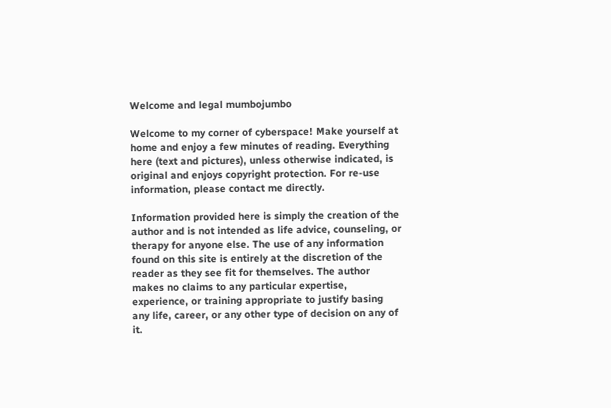Welcome and legal mumbojumbo

Welcome to my corner of cyberspace! Make yourself at home and enjoy a few minutes of reading. Everything here (text and pictures), unless otherwise indicated, is original and enjoys copyright protection. For re-use information, please contact me directly.

Information provided here is simply the creation of the author and is not intended as life advice, counseling, or therapy for anyone else. The use of any information found on this site is entirely at the discretion of the reader as they see fit for themselves. The author makes no claims to any particular expertise, experience, or training appropriate to justify basing any life, career, or any other type of decision on any of it.